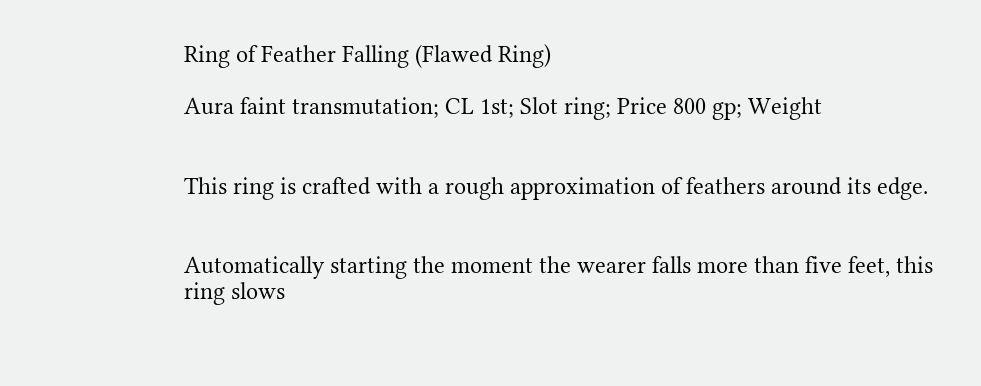Ring of Feather Falling (Flawed Ring)

Aura faint transmutation; CL 1st; Slot ring; Price 800 gp; Weight


This ring is crafted with a rough approximation of feathers around its edge.


Automatically starting the moment the wearer falls more than five feet, this ring slows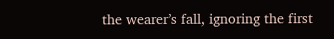the wearer’s fall, ignoring the first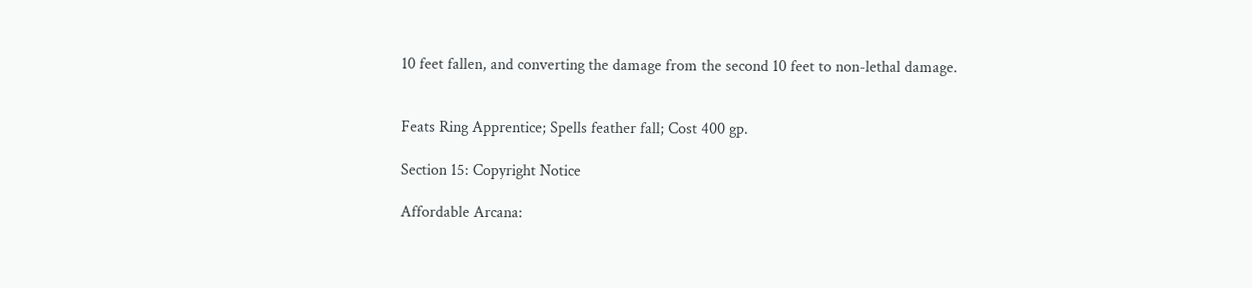10 feet fallen, and converting the damage from the second 10 feet to non-lethal damage.


Feats Ring Apprentice; Spells feather fall; Cost 400 gp.

Section 15: Copyright Notice

Affordable Arcana: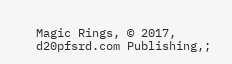Magic Rings, © 2017, d20pfsrd.com Publishing,;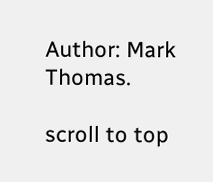Author: Mark Thomas.

scroll to top